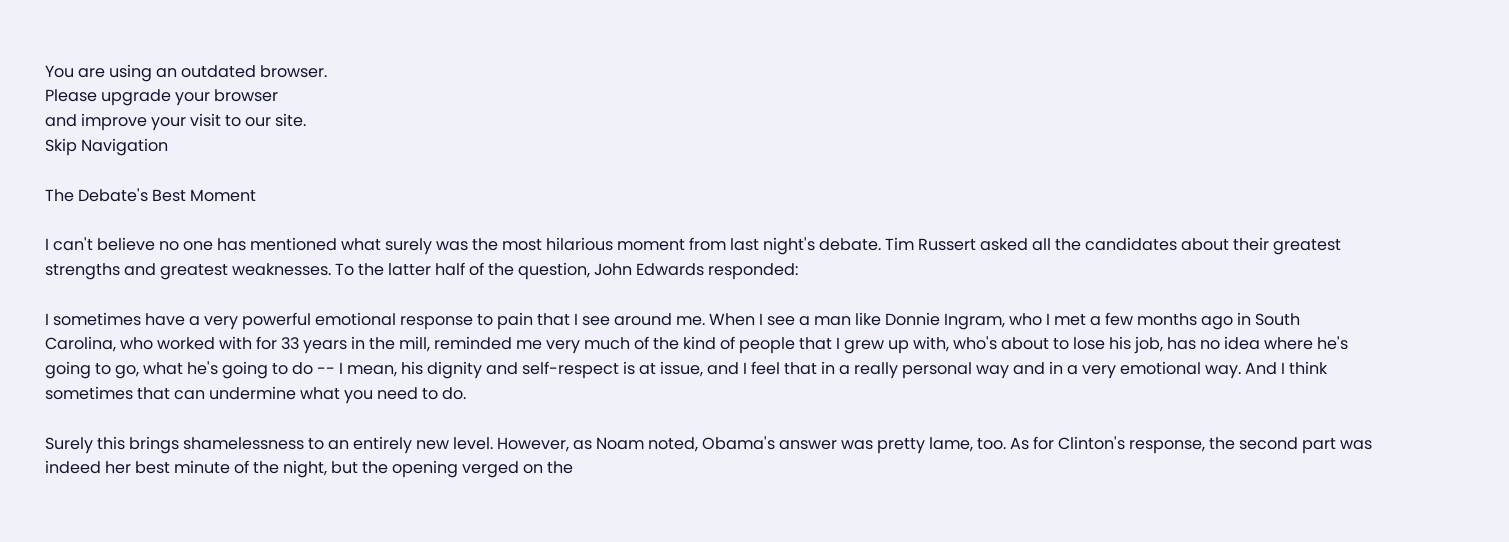You are using an outdated browser.
Please upgrade your browser
and improve your visit to our site.
Skip Navigation

The Debate's Best Moment

I can't believe no one has mentioned what surely was the most hilarious moment from last night's debate. Tim Russert asked all the candidates about their greatest strengths and greatest weaknesses. To the latter half of the question, John Edwards responded:

I sometimes have a very powerful emotional response to pain that I see around me. When I see a man like Donnie Ingram, who I met a few months ago in South Carolina, who worked with for 33 years in the mill, reminded me very much of the kind of people that I grew up with, who's about to lose his job, has no idea where he's going to go, what he's going to do -- I mean, his dignity and self-respect is at issue, and I feel that in a really personal way and in a very emotional way. And I think sometimes that can undermine what you need to do.

Surely this brings shamelessness to an entirely new level. However, as Noam noted, Obama's answer was pretty lame, too. As for Clinton's response, the second part was indeed her best minute of the night, but the opening verged on the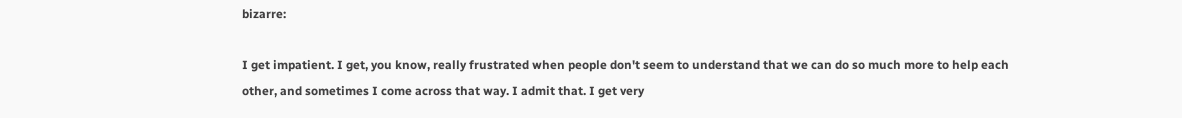bizarre:

I get impatient. I get, you know, really frustrated when people don't seem to understand that we can do so much more to help each other, and sometimes I come across that way. I admit that. I get very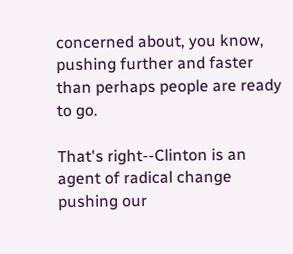concerned about, you know, pushing further and faster than perhaps people are ready to go.

That's right--Clinton is an agent of radical change pushing our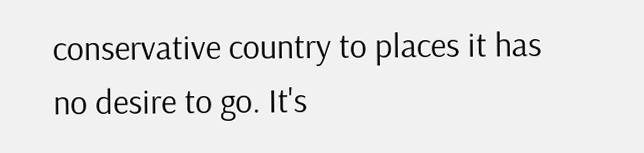conservative country to places it has no desire to go. It's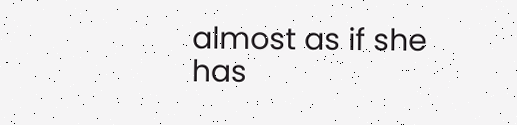almost as if she has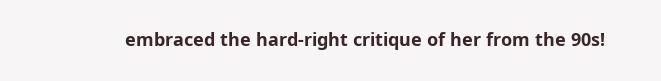embraced the hard-right critique of her from the 90s!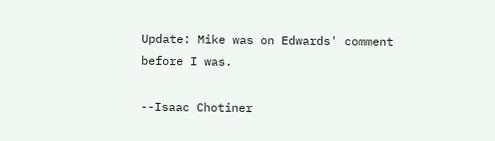Update: Mike was on Edwards' comment before I was.

--Isaac Chotiner